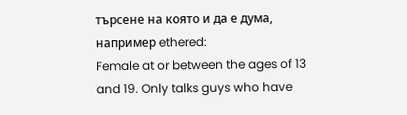търсене на която и да е дума, например ethered:
Female at or between the ages of 13 and 19. Only talks guys who have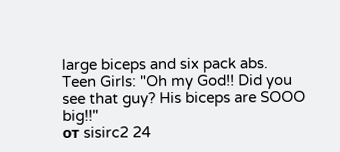large biceps and six pack abs.
Teen Girls: "Oh my God!! Did you see that guy? His biceps are SOOO big!!"
от sisirc2 24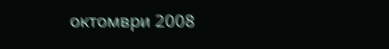октомври 2008